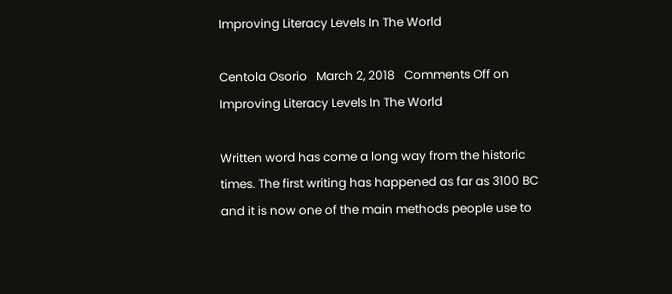Improving Literacy Levels In The World

Centola Osorio   March 2, 2018   Comments Off on Improving Literacy Levels In The World

Written word has come a long way from the historic times. The first writing has happened as far as 3100 BC and it is now one of the main methods people use to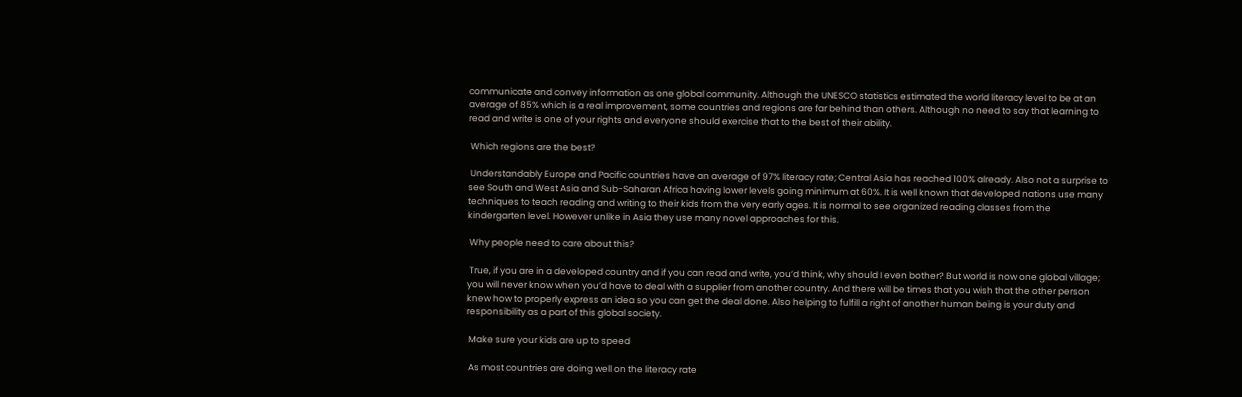communicate and convey information as one global community. Although the UNESCO statistics estimated the world literacy level to be at an average of 85% which is a real improvement, some countries and regions are far behind than others. Although no need to say that learning to read and write is one of your rights and everyone should exercise that to the best of their ability.

 Which regions are the best?

 Understandably Europe and Pacific countries have an average of 97% literacy rate; Central Asia has reached 100% already. Also not a surprise to see South and West Asia and Sub-Saharan Africa having lower levels going minimum at 60%. It is well known that developed nations use many techniques to teach reading and writing to their kids from the very early ages. It is normal to see organized reading classes from the kindergarten level. However unlike in Asia they use many novel approaches for this.

 Why people need to care about this?

 True, if you are in a developed country and if you can read and write, you’d think, why should I even bother? But world is now one global village; you will never know when you’d have to deal with a supplier from another country. And there will be times that you wish that the other person knew how to properly express an idea so you can get the deal done. Also helping to fulfill a right of another human being is your duty and responsibility as a part of this global society.

 Make sure your kids are up to speed

 As most countries are doing well on the literacy rate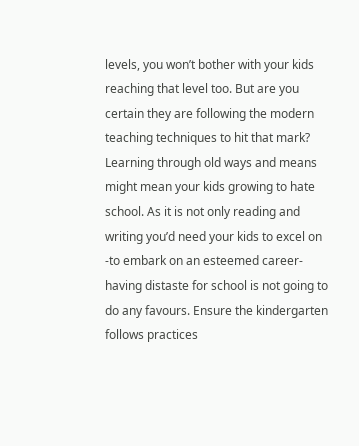levels, you won’t bother with your kids reaching that level too. But are you certain they are following the modern teaching techniques to hit that mark? Learning through old ways and means might mean your kids growing to hate school. As it is not only reading and writing you’d need your kids to excel on -to embark on an esteemed career-having distaste for school is not going to do any favours. Ensure the kindergarten follows practices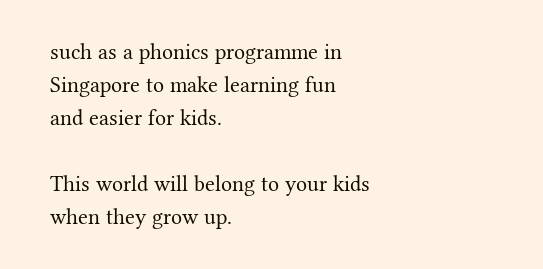such as a phonics programme in Singapore to make learning fun and easier for kids.

This world will belong to your kids when they grow up.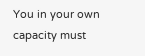You in your own capacity must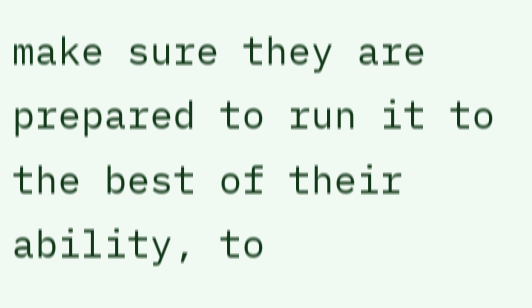make sure they are prepared to run it to the best of their ability, to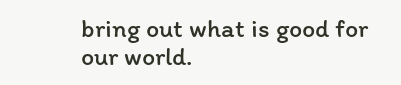bring out what is good for our world.